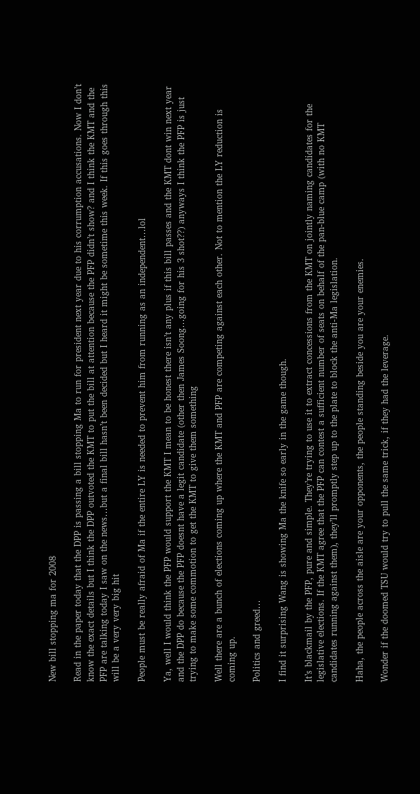New bill stopping ma for 2008

Read in the paper today that the DPP is passing a bill stopping Ma to run for president next year due to his corrumption accusations. Now I don’t know the exact details but I think the DPP outvoted the KMT to put the bill at attention because the PFP didn’t show? and I think the KMT and the PFP are talking today I saw on the news…but a final bill hasn’t been decided but I heard it might be sometime this week. If this goes through this will be a very very big hit

People must be really afraid of Ma if the entire LY is needed to prevent him from running as an independent…lol

Ya, well I would think the PFP would support the KMT I mean to be honest there isn’t any plus if this bill passes and the KMT dont win next year and the DPP do because the PFP doesnt have a legit candidate (other then James Soong…going for his 3 shot??) anyways I think the PFP is just trying to make some commotion to get the KMT to give them something

Well there are a bunch of elections coming up where the KMT and PFP are competing against each other. Not to mention the LY reduction is coming up.

Politics and greed…

I find it surprising Wang is showing Ma the knife so early in the game though.

It’s blackmail by the PFP, pure and simple. They’re trying to use it to extract concessions from the KMT on jointly naming candidates for the legislative elections. If the KMT agree that the PFP can contest a sufficient number of seats on behalf of the pan-blue camp (with no KMT candidates running against them), they’ll promptly step up to the plate to block the anti-Ma legislation.

Haha, the people across the aisle are your opponents, the people standing beside you are your enemies.

Wonder if the doomed TSU would try to pull the same trick, if they had the leverage.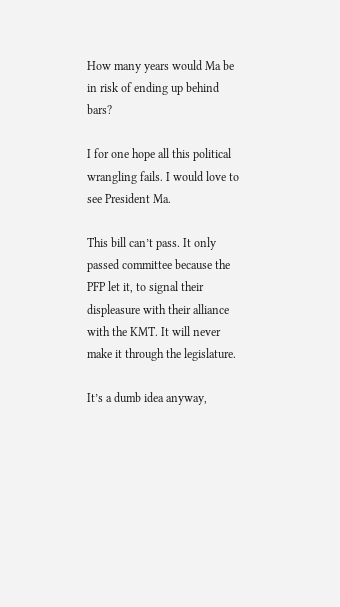How many years would Ma be in risk of ending up behind bars?

I for one hope all this political wrangling fails. I would love to see President Ma.

This bill can’t pass. It only passed committee because the PFP let it, to signal their displeasure with their alliance with the KMT. It will never make it through the legislature.

It’s a dumb idea anyway,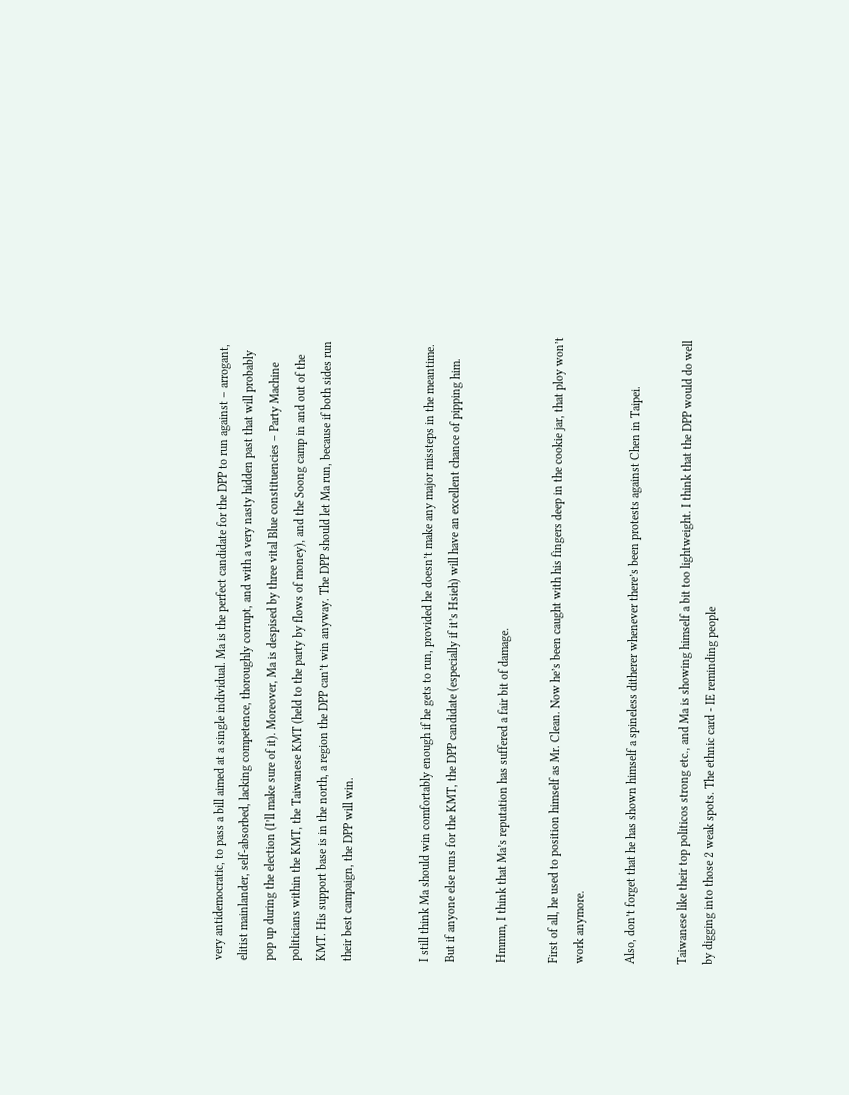very antidemocratic, to pass a bill aimed at a single individual. Ma is the perfect candidate for the DPP to run against – arrogant, elitist mainlander, self-absorbed, lacking competence, thoroughly corrupt, and with a very nasty hidden past that will probably pop up during the election (I’ll make sure of it). Moreover, Ma is despised by three vital Blue constituencies – Party Machine politicians within the KMT, the Taiwanese KMT (held to the party by flows of money), and the Soong camp in and out of the KMT. His support base is in the north, a region the DPP can’t win anyway. The DPP should let Ma run, because if both sides run their best campaign, the DPP will win.


I still think Ma should win comfortably enough if he gets to run, provided he doesn’t make any major missteps in the meantime. But if anyone else runs for the KMT, the DPP candidate (especially if it’s Hsieh) will have an excellent chance of pipping him.

Hmmm, I think that Ma’s reputation has suffered a fair bit of damage.

First of all, he used to position himself as Mr. Clean. Now he’s been caught with his fingers deep in the cookie jar, that ploy won’t work anymore.

Also, don’t forget that he has shown himself a spineless ditherer whenever there’s been protests against Chen in Taipei.

Taiwanese like their top politicos strong etc., and Ma is showing himself a bit too lightweight. I think that the DPP would do well by digging into those 2 weak spots. The ethnic card - IE reminding people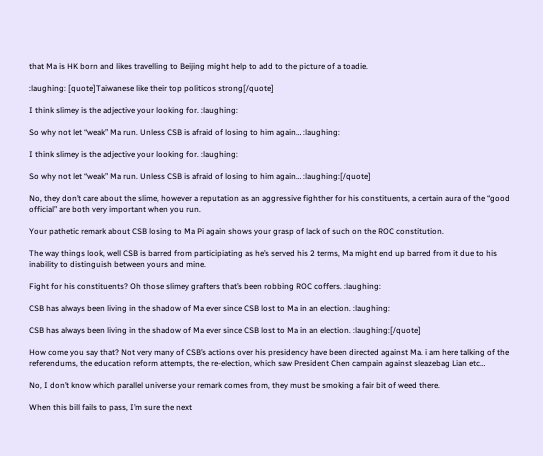that Ma is HK born and likes travelling to Beijing might help to add to the picture of a toadie.

:laughing: [quote]Taiwanese like their top politicos strong[/quote]

I think slimey is the adjective your looking for. :laughing:

So why not let “weak” Ma run. Unless CSB is afraid of losing to him again… :laughing:

I think slimey is the adjective your looking for. :laughing:

So why not let “weak” Ma run. Unless CSB is afraid of losing to him again… :laughing:[/quote]

No, they don’t care about the slime, however a reputation as an aggressive fighther for his constituents, a certain aura of the “good official” are both very important when you run.

Your pathetic remark about CSB losing to Ma Pi again shows your grasp of lack of such on the ROC constitution.

The way things look, well CSB is barred from participiating as he’s served his 2 terms, Ma might end up barred from it due to his inability to distinguish between yours and mine.

Fight for his constituents? Oh those slimey grafters that’s been robbing ROC coffers. :laughing:

CSB has always been living in the shadow of Ma ever since CSB lost to Ma in an election. :laughing:

CSB has always been living in the shadow of Ma ever since CSB lost to Ma in an election. :laughing:[/quote]

How come you say that? Not very many of CSB’s actions over his presidency have been directed against Ma. i am here talking of the referendums, the education reform attempts, the re-election, which saw President Chen campain against sleazebag Lian etc…

No, I don’t know which parallel universe your remark comes from, they must be smoking a fair bit of weed there.

When this bill fails to pass, I’m sure the next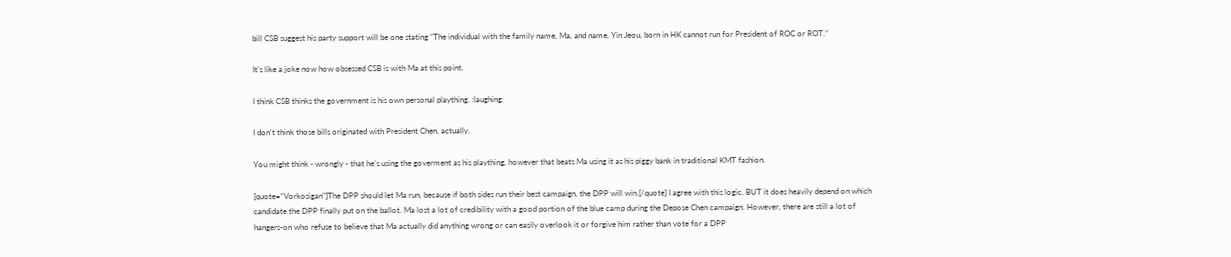bill CSB suggest his party support will be one stating “The individual with the family name, Ma, and name, Yin Jeou, born in HK cannot run for President of ROC or ROT.”

It’s like a joke now how obsessed CSB is with Ma at this point.

I think CSB thinks the government is his own personal plaything. :laughing:

I don’t think those bills originated with President Chen, actually.

You might think - wrongly - that he’s using the goverment as his plaything, however that beats Ma using it as his piggy bank in traditional KMT fashion.

[quote=“Vorkosigan”]The DPP should let Ma run, because if both sides run their best campaign, the DPP will win.[/quote] I agree with this logic, BUT it does heavily depend on which candidate the DPP finally put on the ballot. Ma lost a lot of credibility with a good portion of the blue camp during the Depose Chen campaign. However, there are still a lot of hangers-on who refuse to believe that Ma actually did anything wrong or can easily overlook it or forgive him rather than vote for a DPP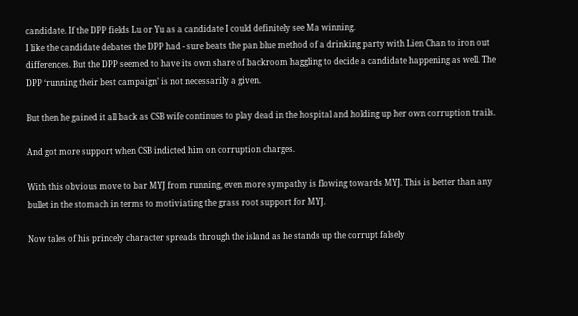candidate. If the DPP fields Lu or Yu as a candidate I could definitely see Ma winning.
I like the candidate debates the DPP had - sure beats the pan blue method of a drinking party with Lien Chan to iron out differences. But the DPP seemed to have its own share of backroom haggling to decide a candidate happening as well. The DPP ‘running their best campaign’ is not necessarily a given.

But then he gained it all back as CSB wife continues to play dead in the hospital and holding up her own corruption trails.

And got more support when CSB indicted him on corruption charges.

With this obvious move to bar MYJ from running, even more sympathy is flowing towards MYJ. This is better than any bullet in the stomach in terms to motiviating the grass root support for MYJ.

Now tales of his princely character spreads through the island as he stands up the corrupt falsely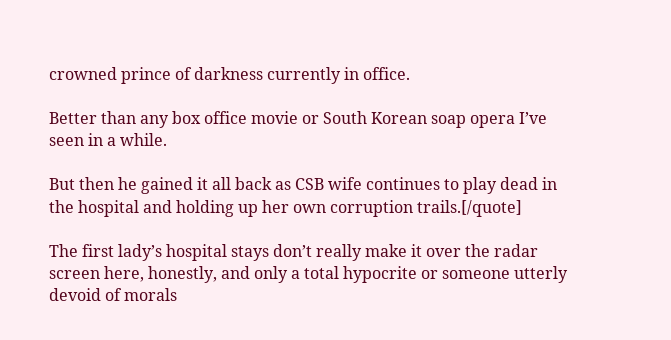crowned prince of darkness currently in office.

Better than any box office movie or South Korean soap opera I’ve seen in a while.

But then he gained it all back as CSB wife continues to play dead in the hospital and holding up her own corruption trails.[/quote]

The first lady’s hospital stays don’t really make it over the radar screen here, honestly, and only a total hypocrite or someone utterly devoid of morals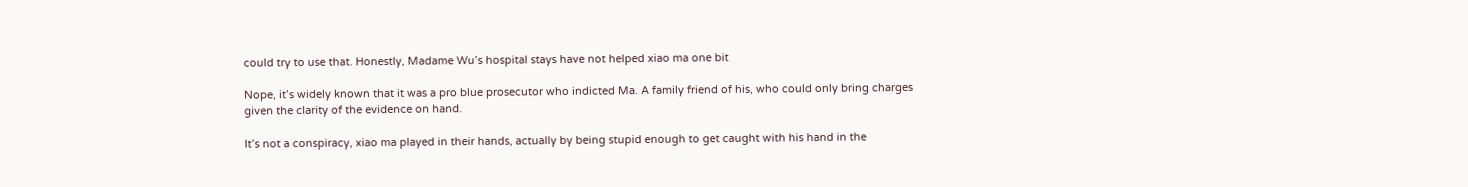could try to use that. Honestly, Madame Wu’s hospital stays have not helped xiao ma one bit

Nope, it’s widely known that it was a pro blue prosecutor who indicted Ma. A family friend of his, who could only bring charges given the clarity of the evidence on hand.

It’s not a conspiracy, xiao ma played in their hands, actually by being stupid enough to get caught with his hand in the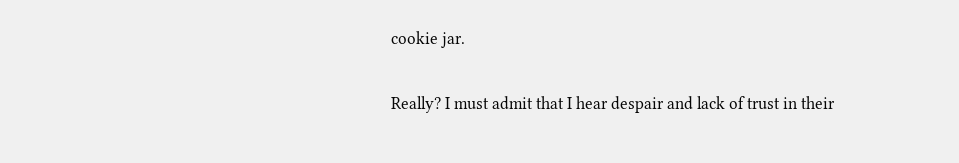cookie jar.

Really? I must admit that I hear despair and lack of trust in their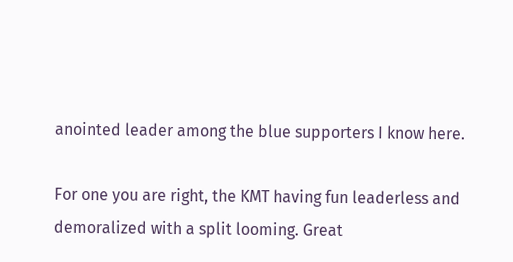anointed leader among the blue supporters I know here.

For one you are right, the KMT having fun leaderless and demoralized with a split looming. Great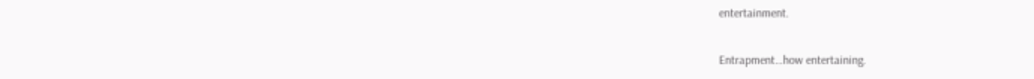entertainment.

Entrapment…how entertaining.